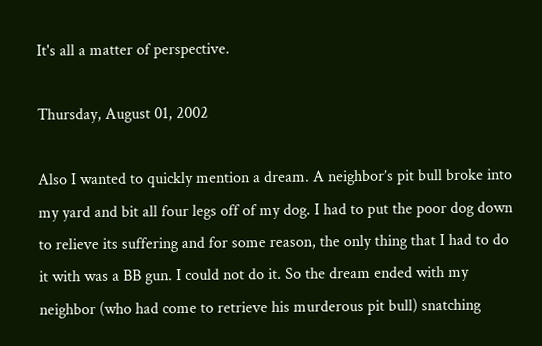It's all a matter of perspective.

Thursday, August 01, 2002

Also I wanted to quickly mention a dream. A neighbor’s pit bull broke into my yard and bit all four legs off of my dog. I had to put the poor dog down to relieve its suffering and for some reason, the only thing that I had to do it with was a BB gun. I could not do it. So the dream ended with my neighbor (who had come to retrieve his murderous pit bull) snatching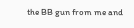the BB gun from me and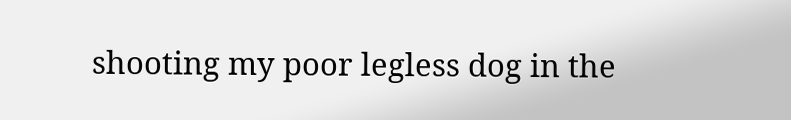shooting my poor legless dog in the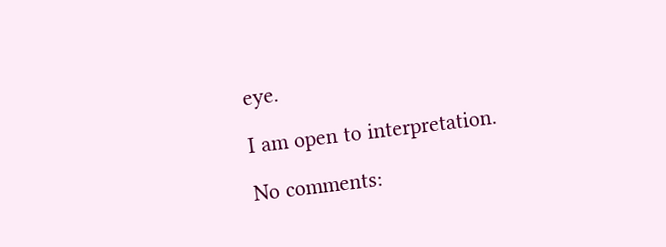eye.

I am open to interpretation.

No comments: